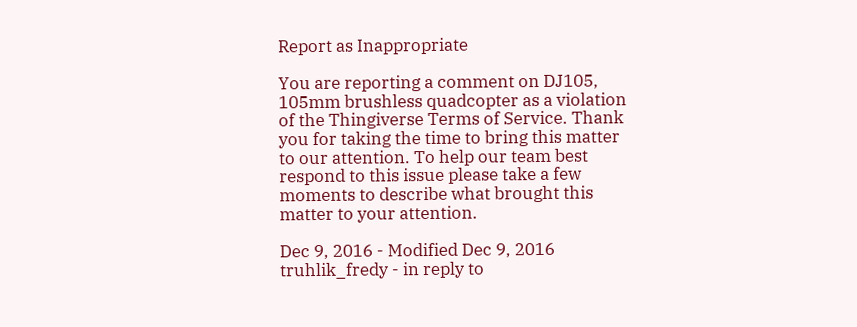Report as Inappropriate

You are reporting a comment on DJ105, 105mm brushless quadcopter as a violation of the Thingiverse Terms of Service. Thank you for taking the time to bring this matter to our attention. To help our team best respond to this issue please take a few moments to describe what brought this matter to your attention.

Dec 9, 2016 - Modified Dec 9, 2016
truhlik_fredy - in reply to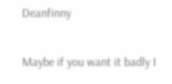Deanfinny

Maybe if you want it badly I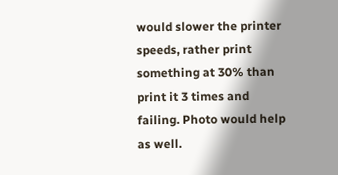would slower the printer speeds, rather print something at 30% than print it 3 times and failing. Photo would help as well.